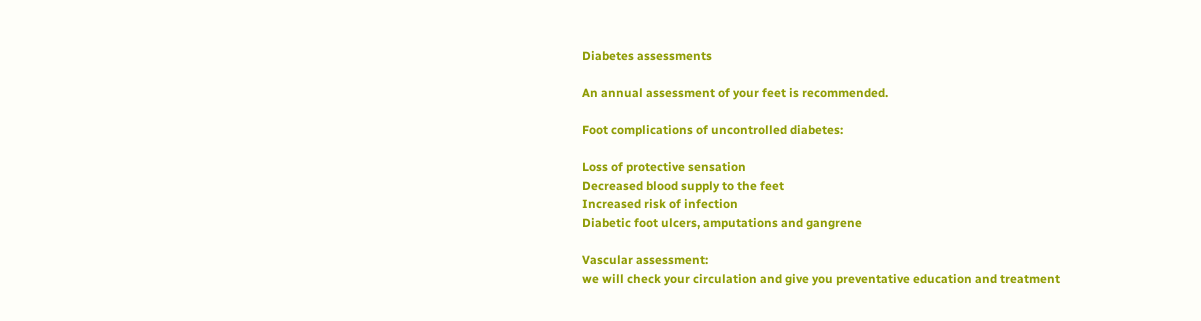Diabetes assessments

An annual assessment of your feet is recommended.

Foot complications of uncontrolled diabetes:

Loss of protective sensation
Decreased blood supply to the feet
Increased risk of infection
Diabetic foot ulcers, amputations and gangrene

Vascular assessment:
we will check your circulation and give you preventative education and treatment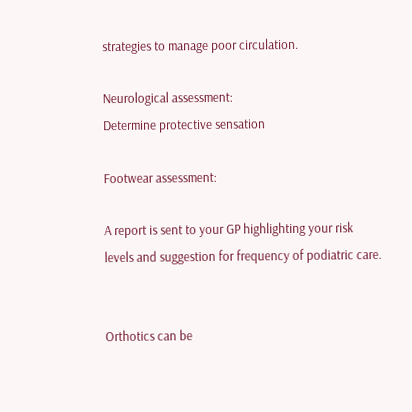strategies to manage poor circulation.

Neurological assessment:
Determine protective sensation

Footwear assessment:

A report is sent to your GP highlighting your risk levels and suggestion for frequency of podiatric care.


Orthotics can be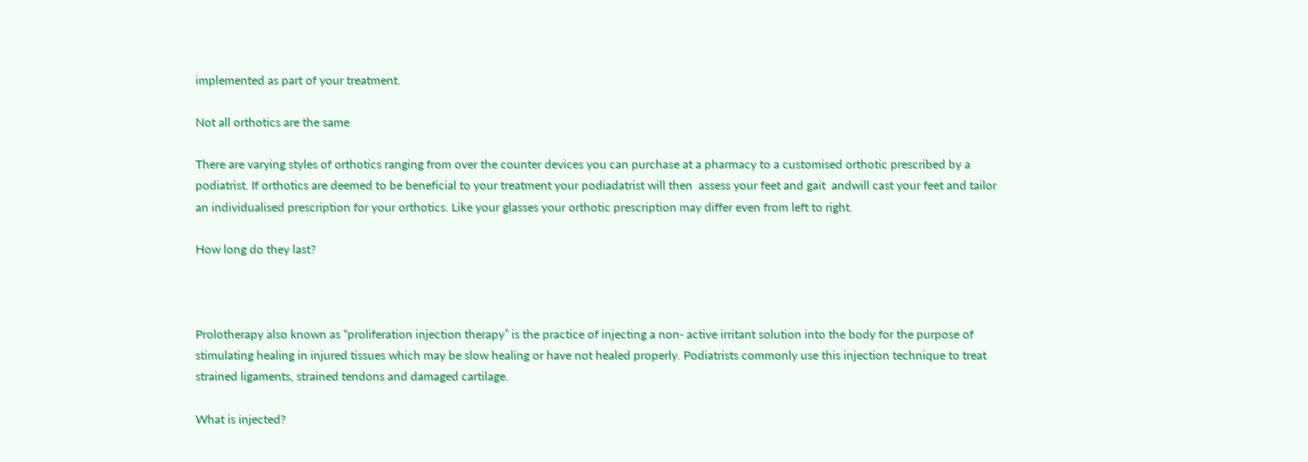implemented as part of your treatment.

Not all orthotics are the same

There are varying styles of orthotics ranging from over the counter devices you can purchase at a pharmacy to a customised orthotic prescribed by a podiatrist. If orthotics are deemed to be beneficial to your treatment your podiadatrist will then  assess your feet and gait  andwill cast your feet and tailor an individualised prescription for your orthotics. Like your glasses your orthotic prescription may differ even from left to right.

How long do they last?



Prolotherapy also known as “proliferation injection therapy” is the practice of injecting a non- active irritant solution into the body for the purpose of stimulating healing in injured tissues which may be slow healing or have not healed properly. Podiatrists commonly use this injection technique to treat strained ligaments, strained tendons and damaged cartilage.

What is injected?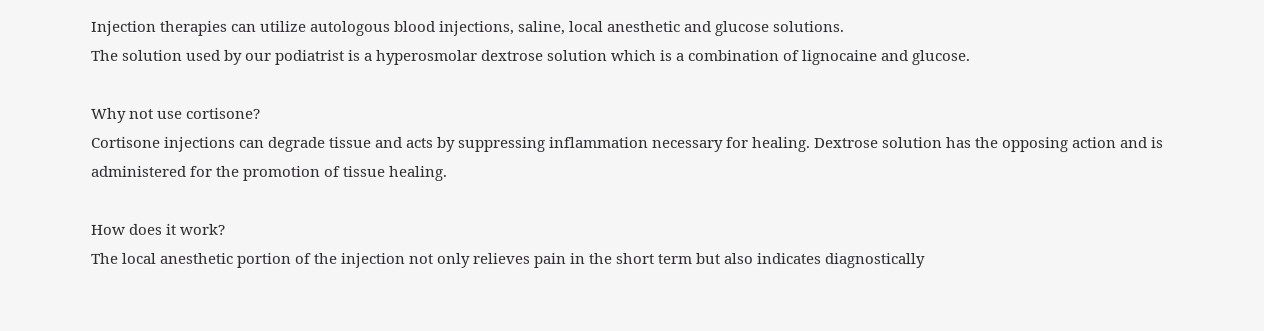Injection therapies can utilize autologous blood injections, saline, local anesthetic and glucose solutions.
The solution used by our podiatrist is a hyperosmolar dextrose solution which is a combination of lignocaine and glucose.

Why not use cortisone?
Cortisone injections can degrade tissue and acts by suppressing inflammation necessary for healing. Dextrose solution has the opposing action and is administered for the promotion of tissue healing.

How does it work?
The local anesthetic portion of the injection not only relieves pain in the short term but also indicates diagnostically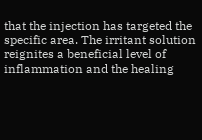that the injection has targeted the specific area. The irritant solution reignites a beneficial level of inflammation and the healing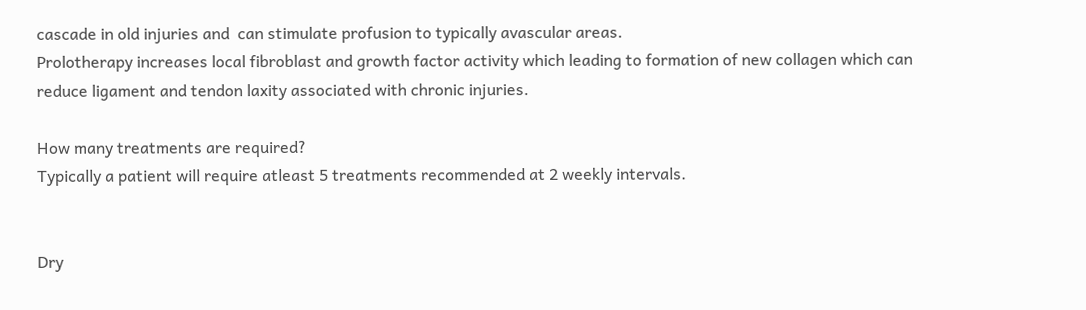cascade in old injuries and  can stimulate profusion to typically avascular areas.
Prolotherapy increases local fibroblast and growth factor activity which leading to formation of new collagen which can reduce ligament and tendon laxity associated with chronic injuries.

How many treatments are required?
Typically a patient will require atleast 5 treatments recommended at 2 weekly intervals.


Dry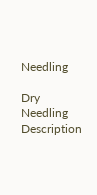Needling

Dry Needling Description